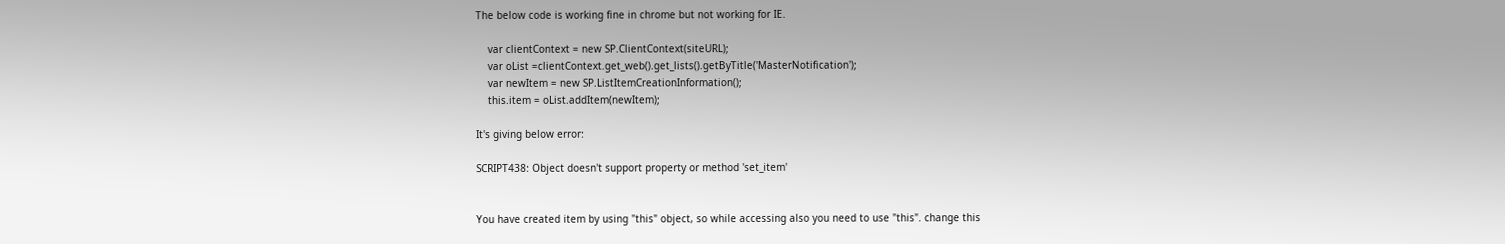The below code is working fine in chrome but not working for IE.

    var clientContext = new SP.ClientContext(siteURL);
    var oList =clientContext.get_web().get_lists().getByTitle('MasterNotification');
    var newItem = new SP.ListItemCreationInformation();
    this.item = oList.addItem(newItem);

It's giving below error:

SCRIPT438: Object doesn't support property or method 'set_item'


You have created item by using "this" object, so while accessing also you need to use "this". change this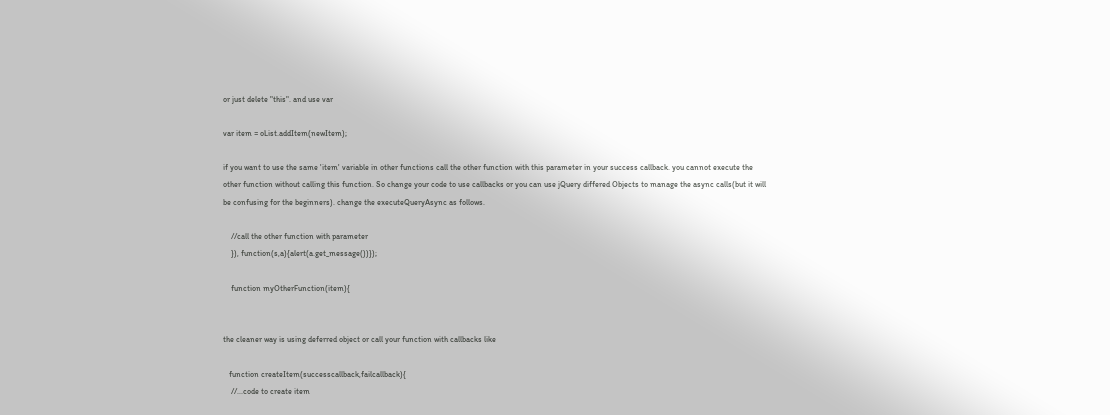or just delete "this". and use var

var item = oList.addItem(newItem);

if you want to use the same 'item' variable in other functions call the other function with this parameter in your success callback. you cannot execute the other function without calling this function. So change your code to use callbacks or you can use jQuery differed Objects to manage the async calls(but it will be confusing for the beginners). change the executeQueryAsync as follows.

    //call the other function with parameter
    }), function(s,a){alert(a.get_message())});

    function myOtherFunction(item){


the cleaner way is using deferred object or call your function with callbacks like

   function createItem(successcallback,failcallback){
    //...code to create item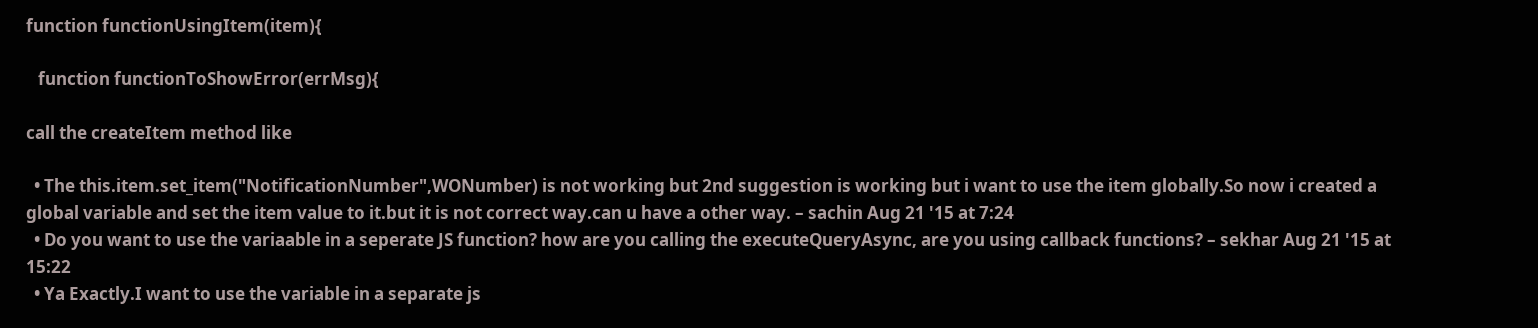function functionUsingItem(item){

   function functionToShowError(errMsg){

call the createItem method like

  • The this.item.set_item("NotificationNumber",WONumber) is not working but 2nd suggestion is working but i want to use the item globally.So now i created a global variable and set the item value to it.but it is not correct way.can u have a other way. – sachin Aug 21 '15 at 7:24
  • Do you want to use the variaable in a seperate JS function? how are you calling the executeQueryAsync, are you using callback functions? – sekhar Aug 21 '15 at 15:22
  • Ya Exactly.I want to use the variable in a separate js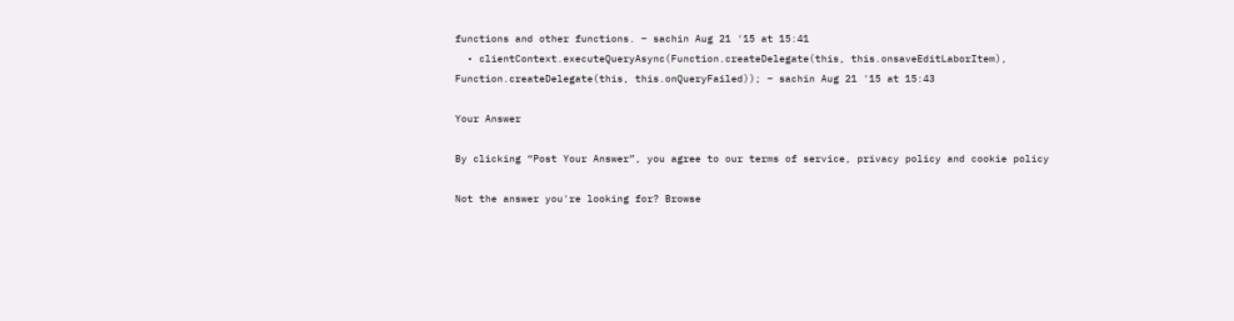functions and other functions. – sachin Aug 21 '15 at 15:41
  • clientContext.executeQueryAsync(Function.createDelegate(this, this.onsaveEditLaborItem), Function.createDelegate(this, this.onQueryFailed)); – sachin Aug 21 '15 at 15:43

Your Answer

By clicking “Post Your Answer”, you agree to our terms of service, privacy policy and cookie policy

Not the answer you're looking for? Browse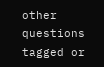other questions tagged or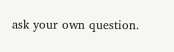ask your own question.